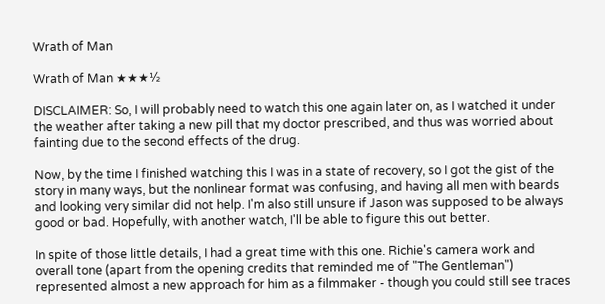Wrath of Man

Wrath of Man ★★★½

DISCLAIMER: So, I will probably need to watch this one again later on, as I watched it under the weather after taking a new pill that my doctor prescribed, and thus was worried about fainting due to the second effects of the drug.

Now, by the time I finished watching this I was in a state of recovery, so I got the gist of the story in many ways, but the nonlinear format was confusing, and having all men with beards and looking very similar did not help. I'm also still unsure if Jason was supposed to be always good or bad. Hopefully, with another watch, I'll be able to figure this out better.

In spite of those little details, I had a great time with this one. Richie's camera work and overall tone (apart from the opening credits that reminded me of "The Gentleman") represented almost a new approach for him as a filmmaker - though you could still see traces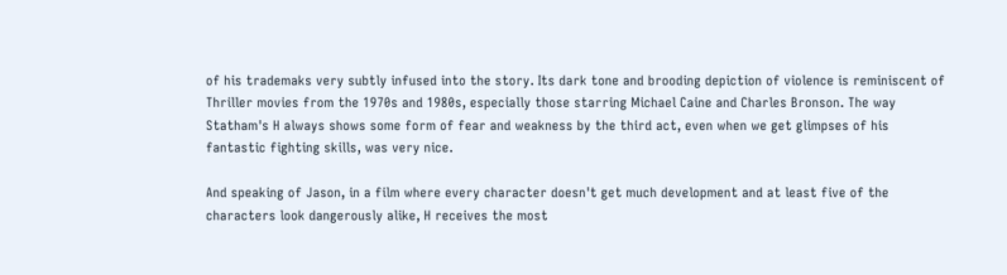of his trademaks very subtly infused into the story. Its dark tone and brooding depiction of violence is reminiscent of Thriller movies from the 1970s and 1980s, especially those starring Michael Caine and Charles Bronson. The way Statham's H always shows some form of fear and weakness by the third act, even when we get glimpses of his fantastic fighting skills, was very nice.

And speaking of Jason, in a film where every character doesn't get much development and at least five of the characters look dangerously alike, H receives the most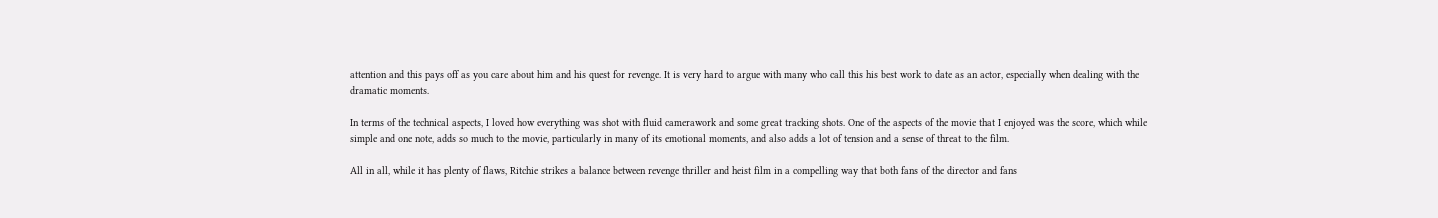attention and this pays off as you care about him and his quest for revenge. It is very hard to argue with many who call this his best work to date as an actor, especially when dealing with the dramatic moments.

In terms of the technical aspects, I loved how everything was shot with fluid camerawork and some great tracking shots. One of the aspects of the movie that I enjoyed was the score, which while simple and one note, adds so much to the movie, particularly in many of its emotional moments, and also adds a lot of tension and a sense of threat to the film.

All in all, while it has plenty of flaws, Ritchie strikes a balance between revenge thriller and heist film in a compelling way that both fans of the director and fans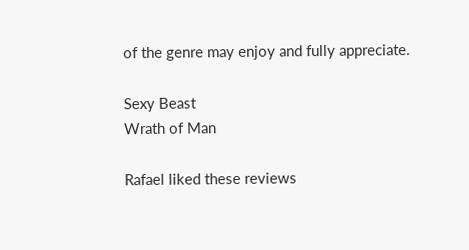of the genre may enjoy and fully appreciate.

Sexy Beast
Wrath of Man

Rafael liked these reviews